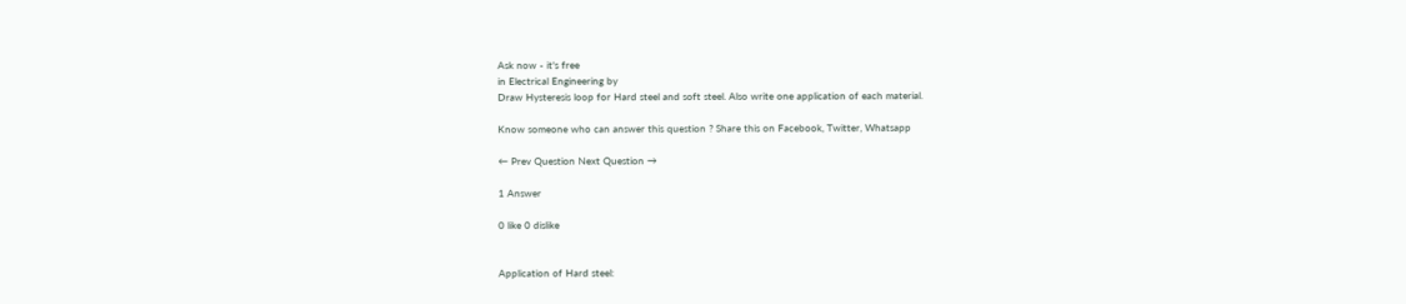Ask now - it's free
in Electrical Engineering by
Draw Hysteresis loop for Hard steel and soft steel. Also write one application of each material.

Know someone who can answer this question ? Share this on Facebook, Twitter, Whatsapp

← Prev Question Next Question →

1 Answer

0 like 0 dislike


Application of Hard steel: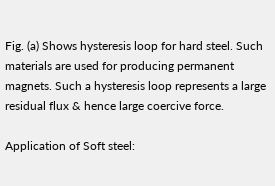Fig. (a) Shows hysteresis loop for hard steel. Such materials are used for producing permanent magnets. Such a hysteresis loop represents a large residual flux & hence large coercive force.

Application of Soft steel: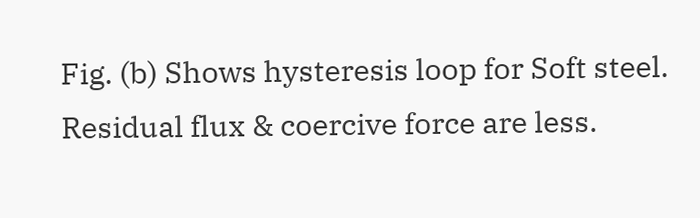Fig. (b) Shows hysteresis loop for Soft steel. Residual flux & coercive force are less.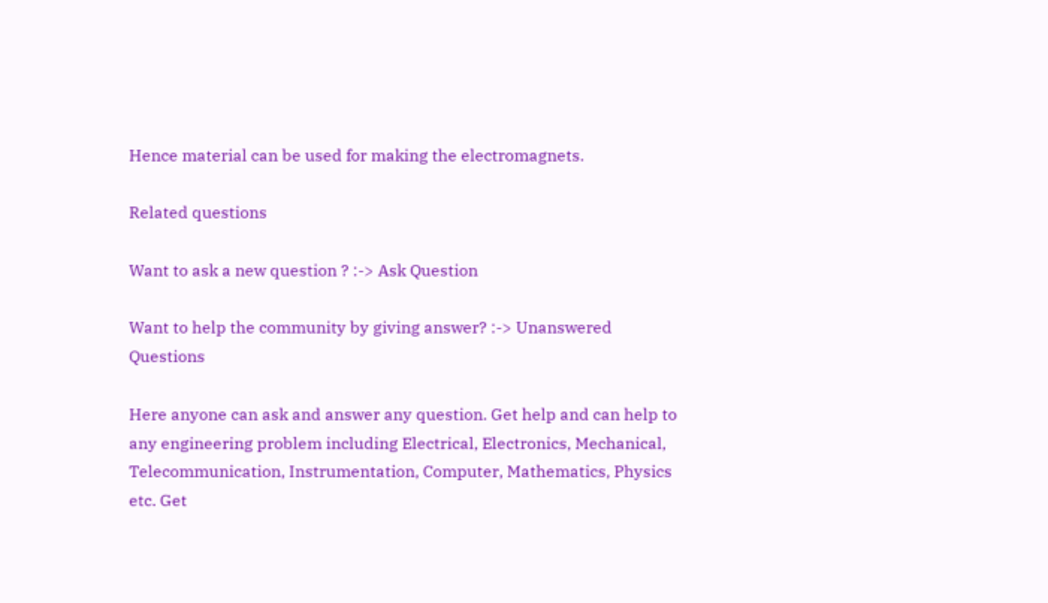Hence material can be used for making the electromagnets.

Related questions

Want to ask a new question ? :-> Ask Question

Want to help the community by giving answer? :-> Unanswered Questions

Here anyone can ask and answer any question. Get help and can help to any engineering problem including Electrical, Electronics, Mechanical, Telecommunication, Instrumentation, Computer, Mathematics, Physics etc. Get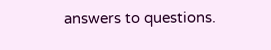answers to questions.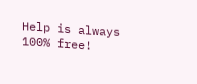Help is always 100% free!